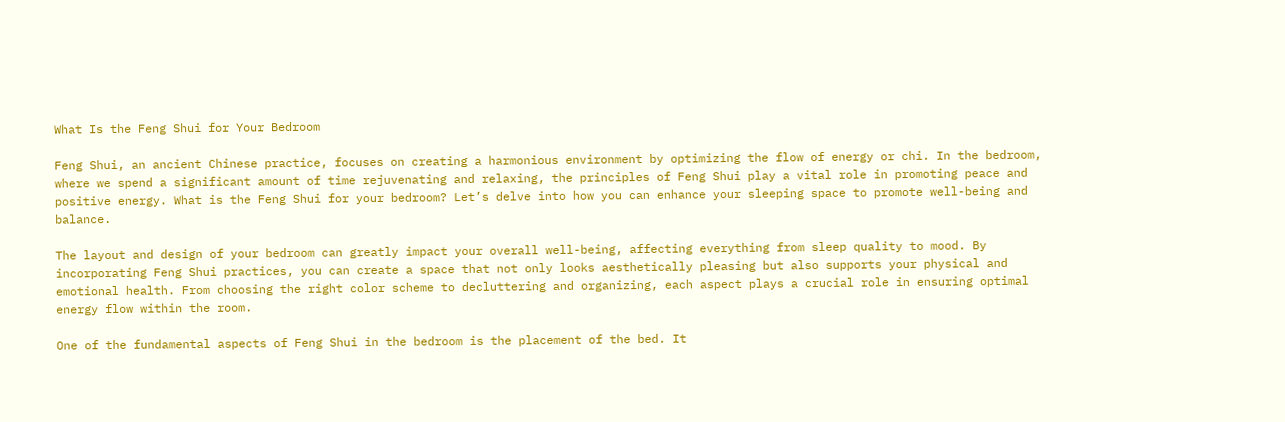What Is the Feng Shui for Your Bedroom

Feng Shui, an ancient Chinese practice, focuses on creating a harmonious environment by optimizing the flow of energy or chi. In the bedroom, where we spend a significant amount of time rejuvenating and relaxing, the principles of Feng Shui play a vital role in promoting peace and positive energy. What is the Feng Shui for your bedroom? Let’s delve into how you can enhance your sleeping space to promote well-being and balance.

The layout and design of your bedroom can greatly impact your overall well-being, affecting everything from sleep quality to mood. By incorporating Feng Shui practices, you can create a space that not only looks aesthetically pleasing but also supports your physical and emotional health. From choosing the right color scheme to decluttering and organizing, each aspect plays a crucial role in ensuring optimal energy flow within the room.

One of the fundamental aspects of Feng Shui in the bedroom is the placement of the bed. It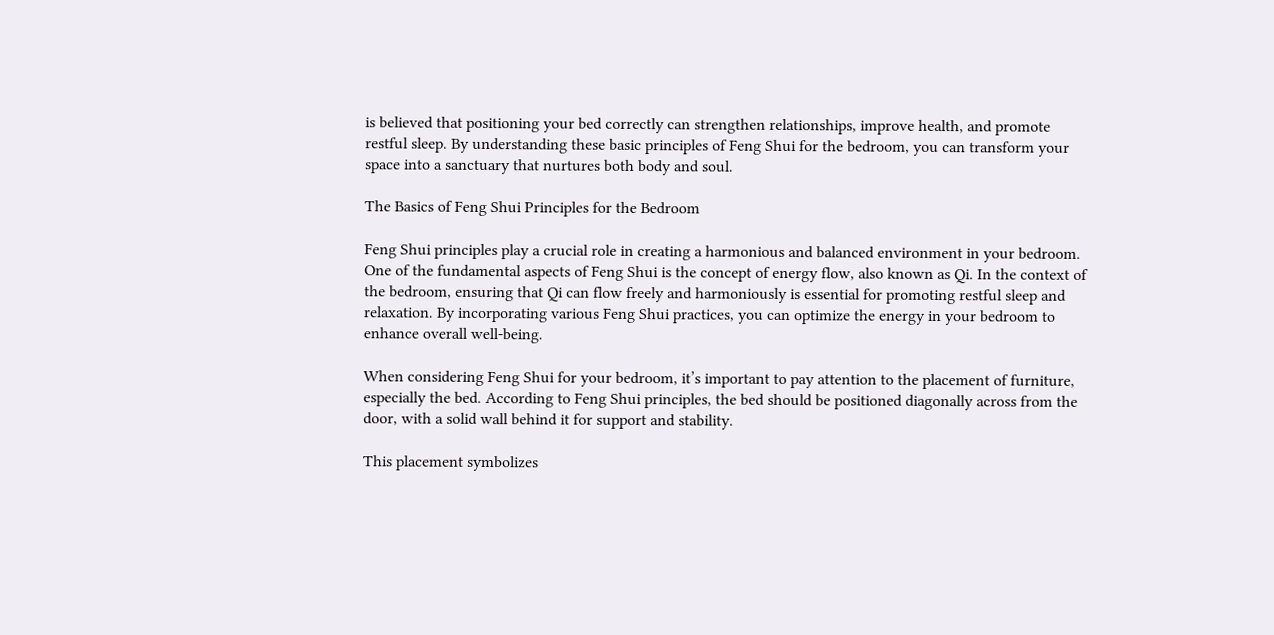is believed that positioning your bed correctly can strengthen relationships, improve health, and promote restful sleep. By understanding these basic principles of Feng Shui for the bedroom, you can transform your space into a sanctuary that nurtures both body and soul.

The Basics of Feng Shui Principles for the Bedroom

Feng Shui principles play a crucial role in creating a harmonious and balanced environment in your bedroom. One of the fundamental aspects of Feng Shui is the concept of energy flow, also known as Qi. In the context of the bedroom, ensuring that Qi can flow freely and harmoniously is essential for promoting restful sleep and relaxation. By incorporating various Feng Shui practices, you can optimize the energy in your bedroom to enhance overall well-being.

When considering Feng Shui for your bedroom, it’s important to pay attention to the placement of furniture, especially the bed. According to Feng Shui principles, the bed should be positioned diagonally across from the door, with a solid wall behind it for support and stability.

This placement symbolizes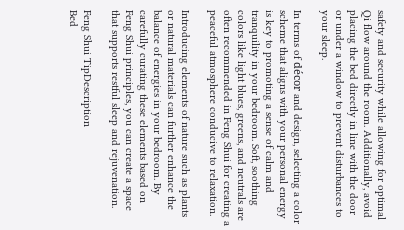safety and security while allowing for optimal Qi flow around the room. Additionally, avoid placing the bed directly in line with the door or under a window to prevent disturbances to your sleep.

In terms of décor and design, selecting a color scheme that aligns with your personal energy is key to promoting a sense of calm and tranquility in your bedroom. Soft, soothing colors like light blues, greens, and neutrals are often recommended in Feng Shui for creating a peaceful atmosphere conducive to relaxation.

Introducing elements of nature such as plants or natural materials can further enhance the balance of energies in your bedroom. By carefully curating these elements based on Feng Shui principles, you can create a space that supports restful sleep and rejuvenation.

Feng Shui TipDescription
Bed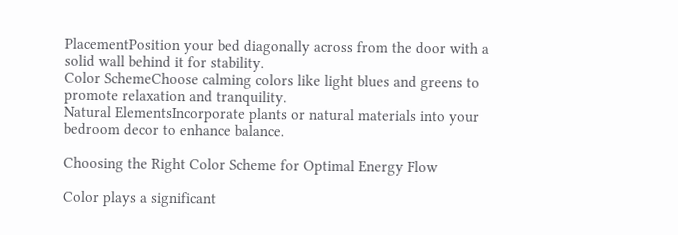PlacementPosition your bed diagonally across from the door with a solid wall behind it for stability.
Color SchemeChoose calming colors like light blues and greens to promote relaxation and tranquility.
Natural ElementsIncorporate plants or natural materials into your bedroom decor to enhance balance.

Choosing the Right Color Scheme for Optimal Energy Flow

Color plays a significant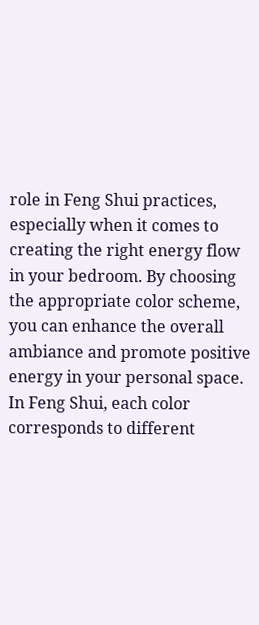role in Feng Shui practices, especially when it comes to creating the right energy flow in your bedroom. By choosing the appropriate color scheme, you can enhance the overall ambiance and promote positive energy in your personal space. In Feng Shui, each color corresponds to different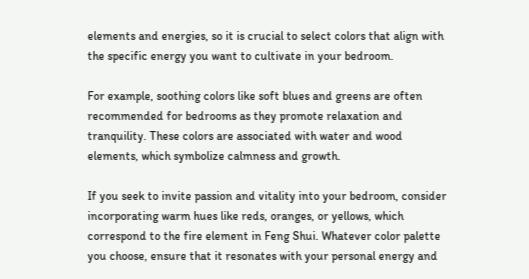elements and energies, so it is crucial to select colors that align with the specific energy you want to cultivate in your bedroom.

For example, soothing colors like soft blues and greens are often recommended for bedrooms as they promote relaxation and tranquility. These colors are associated with water and wood elements, which symbolize calmness and growth.

If you seek to invite passion and vitality into your bedroom, consider incorporating warm hues like reds, oranges, or yellows, which correspond to the fire element in Feng Shui. Whatever color palette you choose, ensure that it resonates with your personal energy and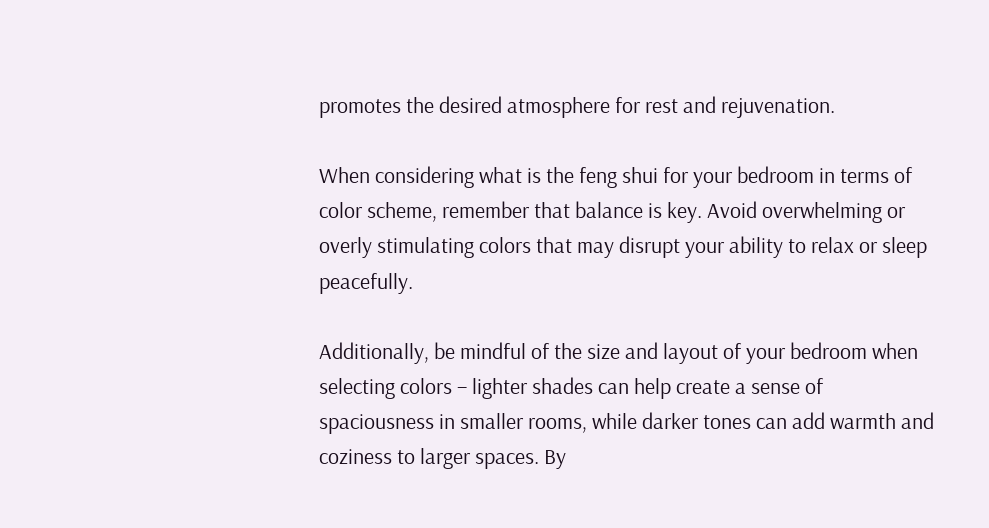promotes the desired atmosphere for rest and rejuvenation.

When considering what is the feng shui for your bedroom in terms of color scheme, remember that balance is key. Avoid overwhelming or overly stimulating colors that may disrupt your ability to relax or sleep peacefully.

Additionally, be mindful of the size and layout of your bedroom when selecting colors – lighter shades can help create a sense of spaciousness in smaller rooms, while darker tones can add warmth and coziness to larger spaces. By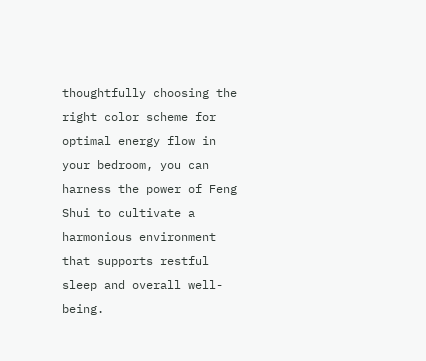thoughtfully choosing the right color scheme for optimal energy flow in your bedroom, you can harness the power of Feng Shui to cultivate a harmonious environment that supports restful sleep and overall well-being.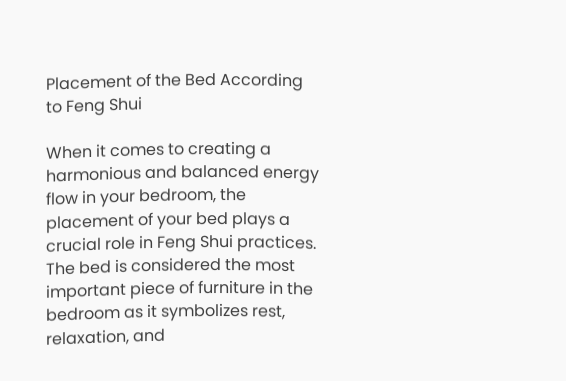Placement of the Bed According to Feng Shui

When it comes to creating a harmonious and balanced energy flow in your bedroom, the placement of your bed plays a crucial role in Feng Shui practices. The bed is considered the most important piece of furniture in the bedroom as it symbolizes rest, relaxation, and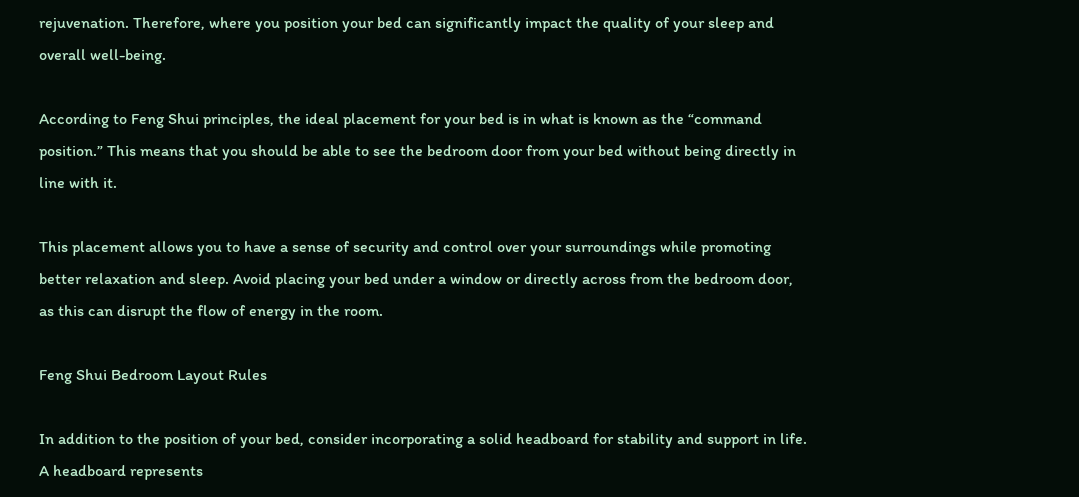rejuvenation. Therefore, where you position your bed can significantly impact the quality of your sleep and overall well-being.

According to Feng Shui principles, the ideal placement for your bed is in what is known as the “command position.” This means that you should be able to see the bedroom door from your bed without being directly in line with it.

This placement allows you to have a sense of security and control over your surroundings while promoting better relaxation and sleep. Avoid placing your bed under a window or directly across from the bedroom door, as this can disrupt the flow of energy in the room.

Feng Shui Bedroom Layout Rules

In addition to the position of your bed, consider incorporating a solid headboard for stability and support in life. A headboard represents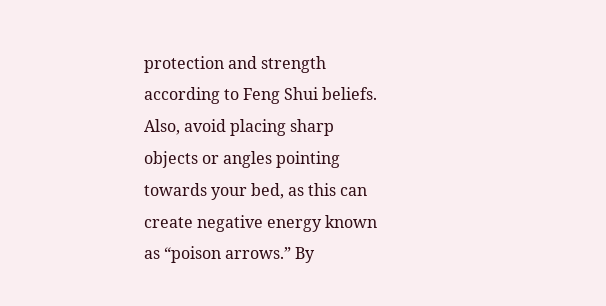protection and strength according to Feng Shui beliefs. Also, avoid placing sharp objects or angles pointing towards your bed, as this can create negative energy known as “poison arrows.” By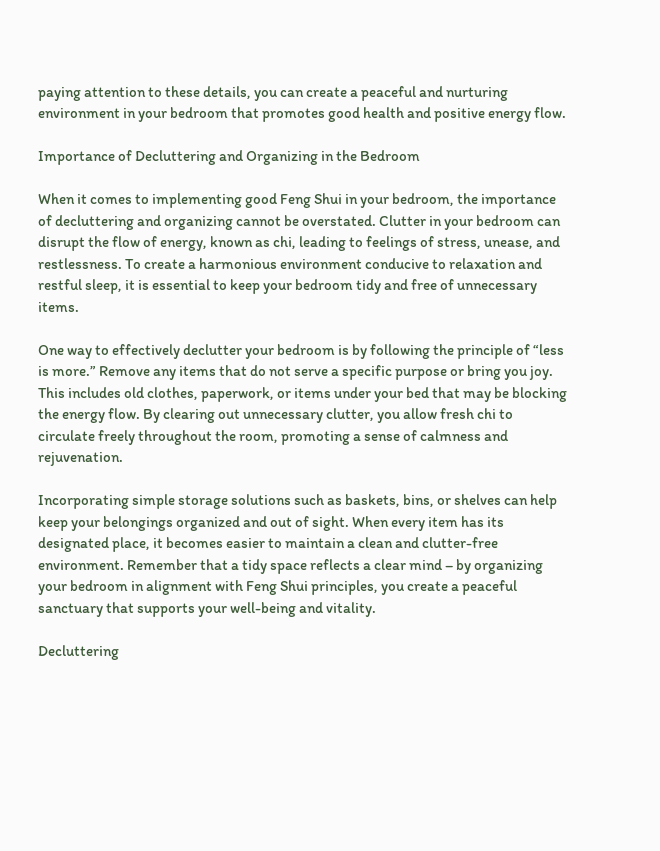paying attention to these details, you can create a peaceful and nurturing environment in your bedroom that promotes good health and positive energy flow.

Importance of Decluttering and Organizing in the Bedroom

When it comes to implementing good Feng Shui in your bedroom, the importance of decluttering and organizing cannot be overstated. Clutter in your bedroom can disrupt the flow of energy, known as chi, leading to feelings of stress, unease, and restlessness. To create a harmonious environment conducive to relaxation and restful sleep, it is essential to keep your bedroom tidy and free of unnecessary items.

One way to effectively declutter your bedroom is by following the principle of “less is more.” Remove any items that do not serve a specific purpose or bring you joy. This includes old clothes, paperwork, or items under your bed that may be blocking the energy flow. By clearing out unnecessary clutter, you allow fresh chi to circulate freely throughout the room, promoting a sense of calmness and rejuvenation.

Incorporating simple storage solutions such as baskets, bins, or shelves can help keep your belongings organized and out of sight. When every item has its designated place, it becomes easier to maintain a clean and clutter-free environment. Remember that a tidy space reflects a clear mind – by organizing your bedroom in alignment with Feng Shui principles, you create a peaceful sanctuary that supports your well-being and vitality.

Decluttering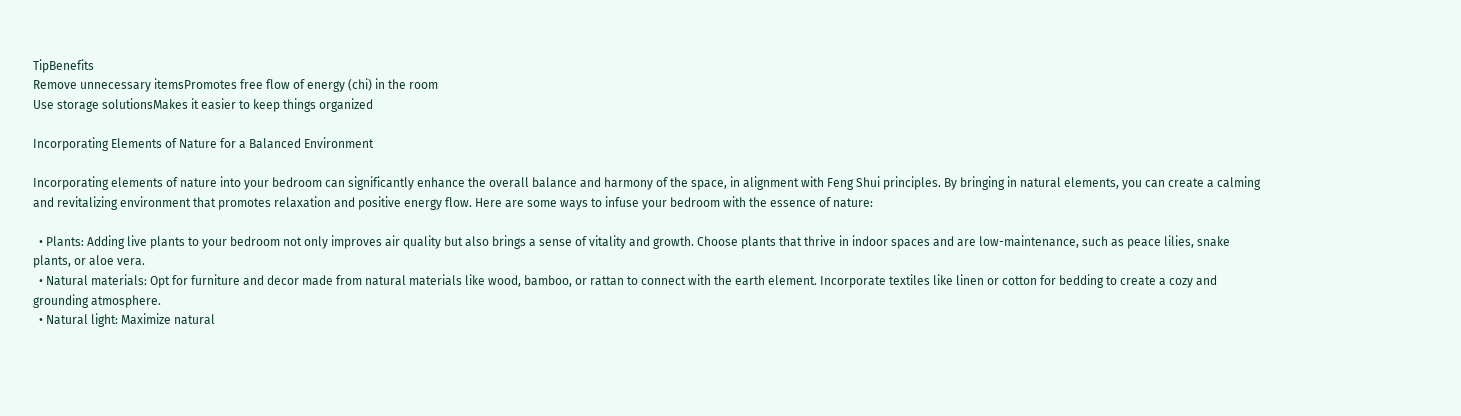TipBenefits
Remove unnecessary itemsPromotes free flow of energy (chi) in the room
Use storage solutionsMakes it easier to keep things organized

Incorporating Elements of Nature for a Balanced Environment

Incorporating elements of nature into your bedroom can significantly enhance the overall balance and harmony of the space, in alignment with Feng Shui principles. By bringing in natural elements, you can create a calming and revitalizing environment that promotes relaxation and positive energy flow. Here are some ways to infuse your bedroom with the essence of nature:

  • Plants: Adding live plants to your bedroom not only improves air quality but also brings a sense of vitality and growth. Choose plants that thrive in indoor spaces and are low-maintenance, such as peace lilies, snake plants, or aloe vera.
  • Natural materials: Opt for furniture and decor made from natural materials like wood, bamboo, or rattan to connect with the earth element. Incorporate textiles like linen or cotton for bedding to create a cozy and grounding atmosphere.
  • Natural light: Maximize natural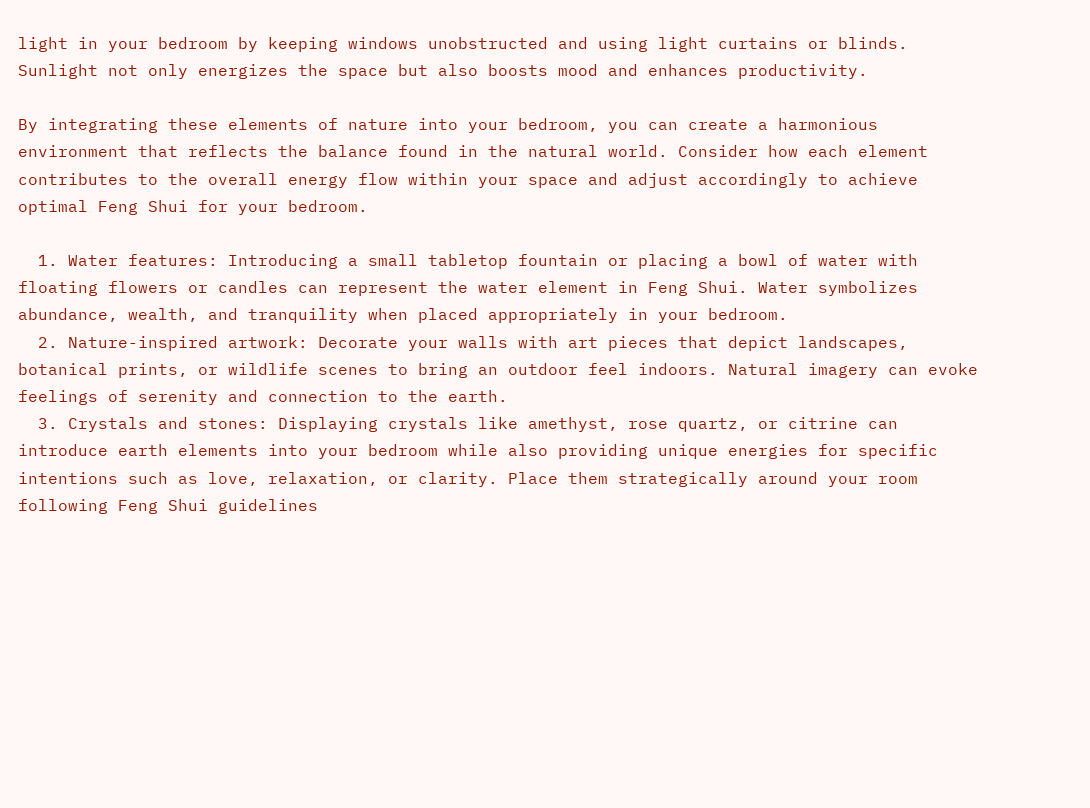light in your bedroom by keeping windows unobstructed and using light curtains or blinds. Sunlight not only energizes the space but also boosts mood and enhances productivity.

By integrating these elements of nature into your bedroom, you can create a harmonious environment that reflects the balance found in the natural world. Consider how each element contributes to the overall energy flow within your space and adjust accordingly to achieve optimal Feng Shui for your bedroom.

  1. Water features: Introducing a small tabletop fountain or placing a bowl of water with floating flowers or candles can represent the water element in Feng Shui. Water symbolizes abundance, wealth, and tranquility when placed appropriately in your bedroom.
  2. Nature-inspired artwork: Decorate your walls with art pieces that depict landscapes, botanical prints, or wildlife scenes to bring an outdoor feel indoors. Natural imagery can evoke feelings of serenity and connection to the earth.
  3. Crystals and stones: Displaying crystals like amethyst, rose quartz, or citrine can introduce earth elements into your bedroom while also providing unique energies for specific intentions such as love, relaxation, or clarity. Place them strategically around your room following Feng Shui guidelines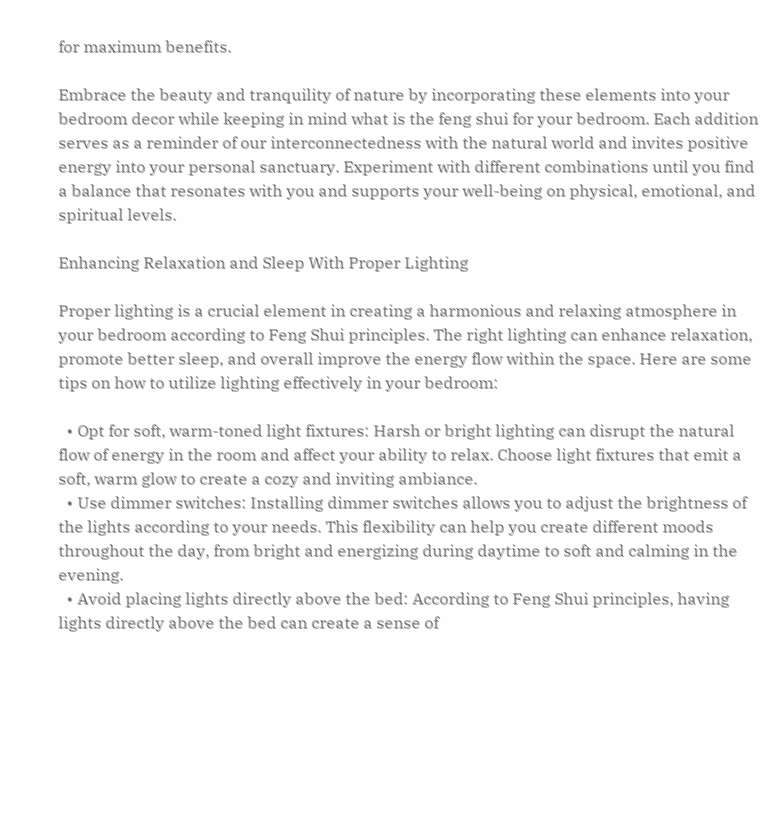for maximum benefits.

Embrace the beauty and tranquility of nature by incorporating these elements into your bedroom decor while keeping in mind what is the feng shui for your bedroom. Each addition serves as a reminder of our interconnectedness with the natural world and invites positive energy into your personal sanctuary. Experiment with different combinations until you find a balance that resonates with you and supports your well-being on physical, emotional, and spiritual levels.

Enhancing Relaxation and Sleep With Proper Lighting

Proper lighting is a crucial element in creating a harmonious and relaxing atmosphere in your bedroom according to Feng Shui principles. The right lighting can enhance relaxation, promote better sleep, and overall improve the energy flow within the space. Here are some tips on how to utilize lighting effectively in your bedroom:

  • Opt for soft, warm-toned light fixtures: Harsh or bright lighting can disrupt the natural flow of energy in the room and affect your ability to relax. Choose light fixtures that emit a soft, warm glow to create a cozy and inviting ambiance.
  • Use dimmer switches: Installing dimmer switches allows you to adjust the brightness of the lights according to your needs. This flexibility can help you create different moods throughout the day, from bright and energizing during daytime to soft and calming in the evening.
  • Avoid placing lights directly above the bed: According to Feng Shui principles, having lights directly above the bed can create a sense of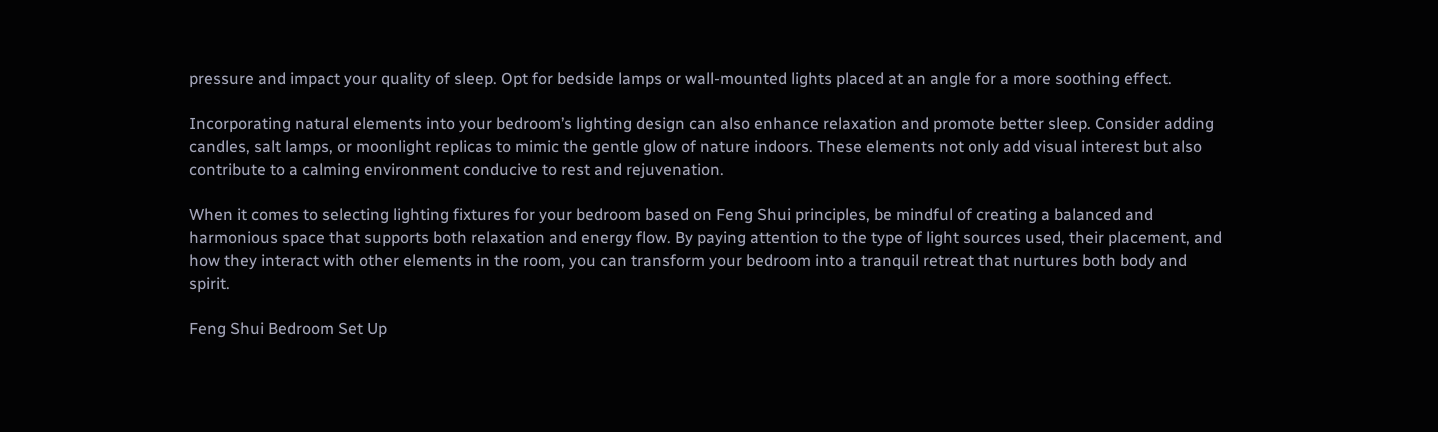pressure and impact your quality of sleep. Opt for bedside lamps or wall-mounted lights placed at an angle for a more soothing effect.

Incorporating natural elements into your bedroom’s lighting design can also enhance relaxation and promote better sleep. Consider adding candles, salt lamps, or moonlight replicas to mimic the gentle glow of nature indoors. These elements not only add visual interest but also contribute to a calming environment conducive to rest and rejuvenation.

When it comes to selecting lighting fixtures for your bedroom based on Feng Shui principles, be mindful of creating a balanced and harmonious space that supports both relaxation and energy flow. By paying attention to the type of light sources used, their placement, and how they interact with other elements in the room, you can transform your bedroom into a tranquil retreat that nurtures both body and spirit.

Feng Shui Bedroom Set Up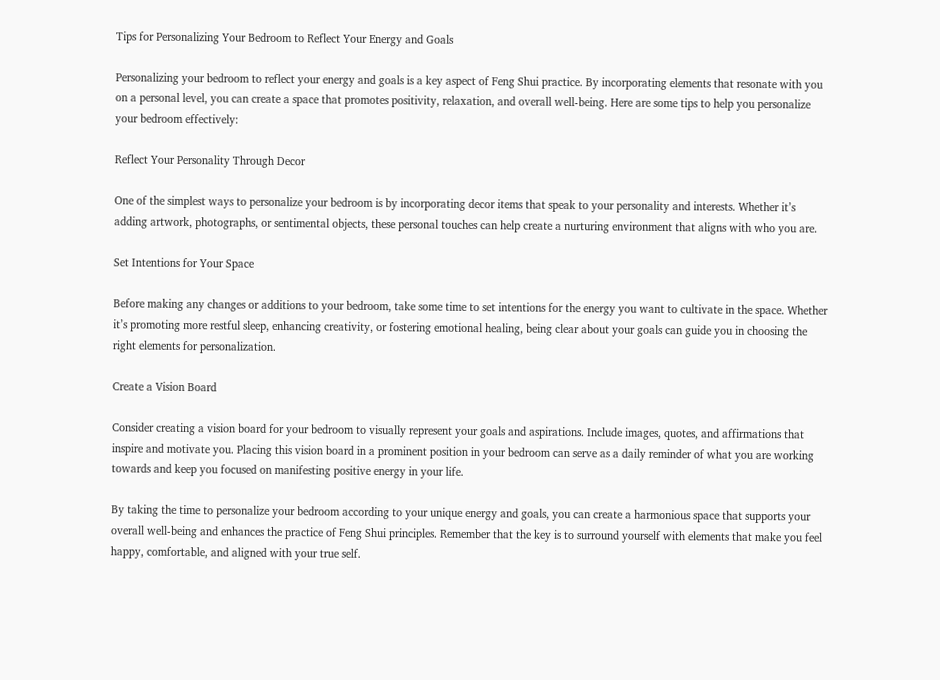Tips for Personalizing Your Bedroom to Reflect Your Energy and Goals

Personalizing your bedroom to reflect your energy and goals is a key aspect of Feng Shui practice. By incorporating elements that resonate with you on a personal level, you can create a space that promotes positivity, relaxation, and overall well-being. Here are some tips to help you personalize your bedroom effectively:

Reflect Your Personality Through Decor

One of the simplest ways to personalize your bedroom is by incorporating decor items that speak to your personality and interests. Whether it’s adding artwork, photographs, or sentimental objects, these personal touches can help create a nurturing environment that aligns with who you are.

Set Intentions for Your Space

Before making any changes or additions to your bedroom, take some time to set intentions for the energy you want to cultivate in the space. Whether it’s promoting more restful sleep, enhancing creativity, or fostering emotional healing, being clear about your goals can guide you in choosing the right elements for personalization.

Create a Vision Board

Consider creating a vision board for your bedroom to visually represent your goals and aspirations. Include images, quotes, and affirmations that inspire and motivate you. Placing this vision board in a prominent position in your bedroom can serve as a daily reminder of what you are working towards and keep you focused on manifesting positive energy in your life.

By taking the time to personalize your bedroom according to your unique energy and goals, you can create a harmonious space that supports your overall well-being and enhances the practice of Feng Shui principles. Remember that the key is to surround yourself with elements that make you feel happy, comfortable, and aligned with your true self.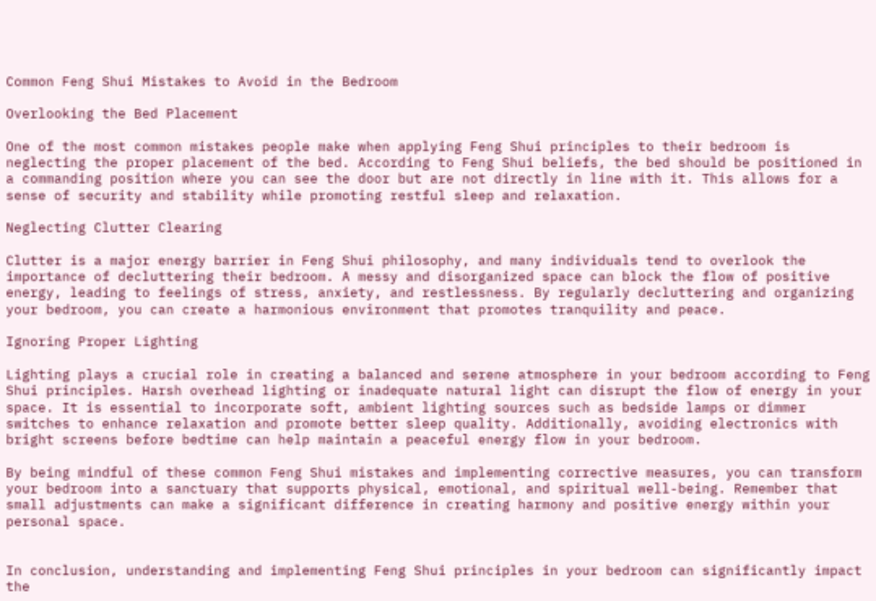Common Feng Shui Mistakes to Avoid in the Bedroom

Overlooking the Bed Placement

One of the most common mistakes people make when applying Feng Shui principles to their bedroom is neglecting the proper placement of the bed. According to Feng Shui beliefs, the bed should be positioned in a commanding position where you can see the door but are not directly in line with it. This allows for a sense of security and stability while promoting restful sleep and relaxation.

Neglecting Clutter Clearing

Clutter is a major energy barrier in Feng Shui philosophy, and many individuals tend to overlook the importance of decluttering their bedroom. A messy and disorganized space can block the flow of positive energy, leading to feelings of stress, anxiety, and restlessness. By regularly decluttering and organizing your bedroom, you can create a harmonious environment that promotes tranquility and peace.

Ignoring Proper Lighting

Lighting plays a crucial role in creating a balanced and serene atmosphere in your bedroom according to Feng Shui principles. Harsh overhead lighting or inadequate natural light can disrupt the flow of energy in your space. It is essential to incorporate soft, ambient lighting sources such as bedside lamps or dimmer switches to enhance relaxation and promote better sleep quality. Additionally, avoiding electronics with bright screens before bedtime can help maintain a peaceful energy flow in your bedroom.

By being mindful of these common Feng Shui mistakes and implementing corrective measures, you can transform your bedroom into a sanctuary that supports physical, emotional, and spiritual well-being. Remember that small adjustments can make a significant difference in creating harmony and positive energy within your personal space.


In conclusion, understanding and implementing Feng Shui principles in your bedroom can significantly impact the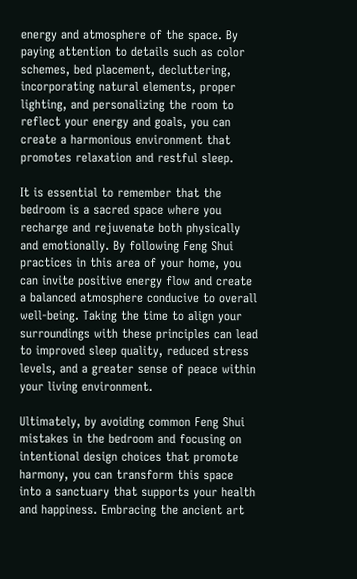energy and atmosphere of the space. By paying attention to details such as color schemes, bed placement, decluttering, incorporating natural elements, proper lighting, and personalizing the room to reflect your energy and goals, you can create a harmonious environment that promotes relaxation and restful sleep.

It is essential to remember that the bedroom is a sacred space where you recharge and rejuvenate both physically and emotionally. By following Feng Shui practices in this area of your home, you can invite positive energy flow and create a balanced atmosphere conducive to overall well-being. Taking the time to align your surroundings with these principles can lead to improved sleep quality, reduced stress levels, and a greater sense of peace within your living environment.

Ultimately, by avoiding common Feng Shui mistakes in the bedroom and focusing on intentional design choices that promote harmony, you can transform this space into a sanctuary that supports your health and happiness. Embracing the ancient art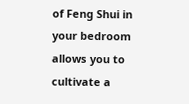of Feng Shui in your bedroom allows you to cultivate a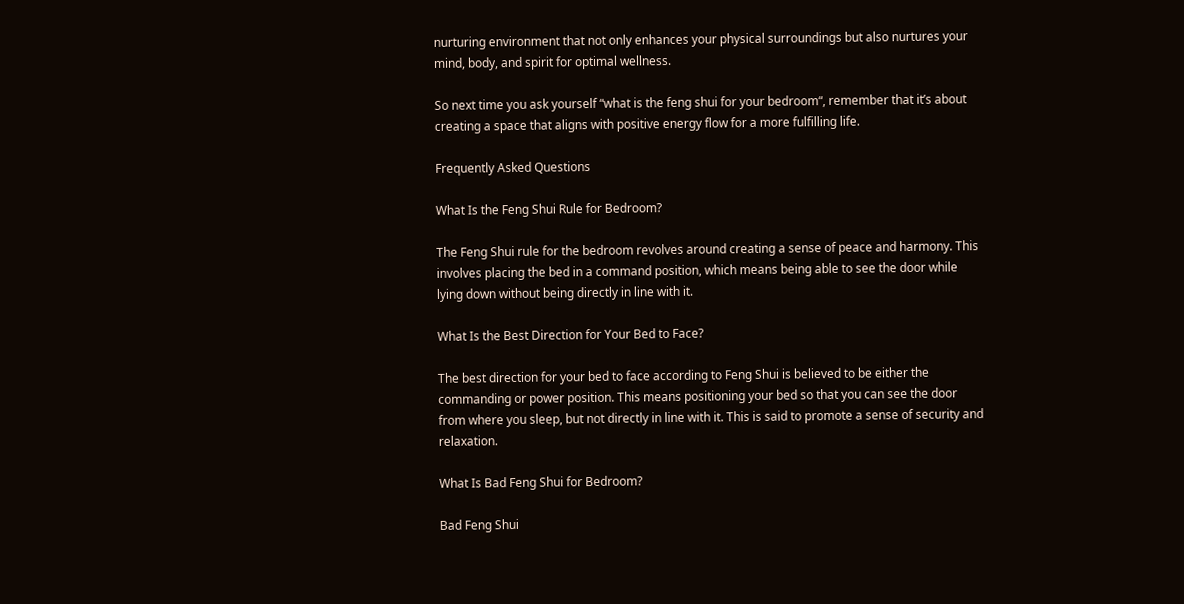nurturing environment that not only enhances your physical surroundings but also nurtures your mind, body, and spirit for optimal wellness.

So next time you ask yourself “what is the feng shui for your bedroom“, remember that it’s about creating a space that aligns with positive energy flow for a more fulfilling life.

Frequently Asked Questions

What Is the Feng Shui Rule for Bedroom?

The Feng Shui rule for the bedroom revolves around creating a sense of peace and harmony. This involves placing the bed in a command position, which means being able to see the door while lying down without being directly in line with it.

What Is the Best Direction for Your Bed to Face?

The best direction for your bed to face according to Feng Shui is believed to be either the commanding or power position. This means positioning your bed so that you can see the door from where you sleep, but not directly in line with it. This is said to promote a sense of security and relaxation.

What Is Bad Feng Shui for Bedroom?

Bad Feng Shui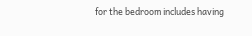for the bedroom includes having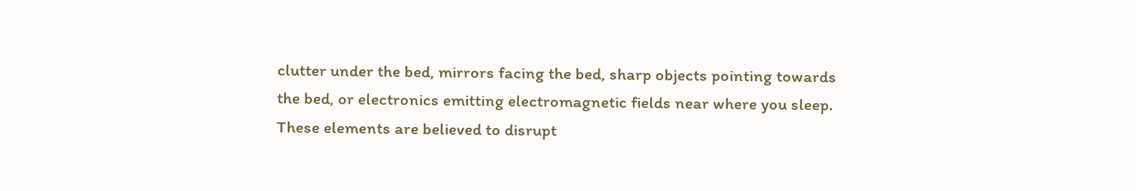clutter under the bed, mirrors facing the bed, sharp objects pointing towards the bed, or electronics emitting electromagnetic fields near where you sleep. These elements are believed to disrupt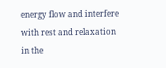energy flow and interfere with rest and relaxation in the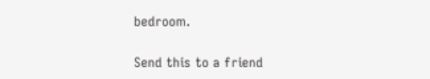bedroom.

Send this to a friend